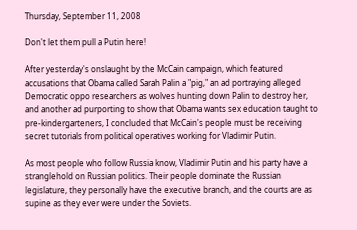Thursday, September 11, 2008

Don't let them pull a Putin here!

After yesterday's onslaught by the McCain campaign, which featured accusations that Obama called Sarah Palin a "pig," an ad portraying alleged Democratic oppo researchers as wolves hunting down Palin to destroy her, and another ad purporting to show that Obama wants sex education taught to pre-kindergarteners, I concluded that McCain's people must be receiving secret tutorials from political operatives working for Vladimir Putin.

As most people who follow Russia know, Vladimir Putin and his party have a stranglehold on Russian politics. Their people dominate the Russian legislature, they personally have the executive branch, and the courts are as supine as they ever were under the Soviets.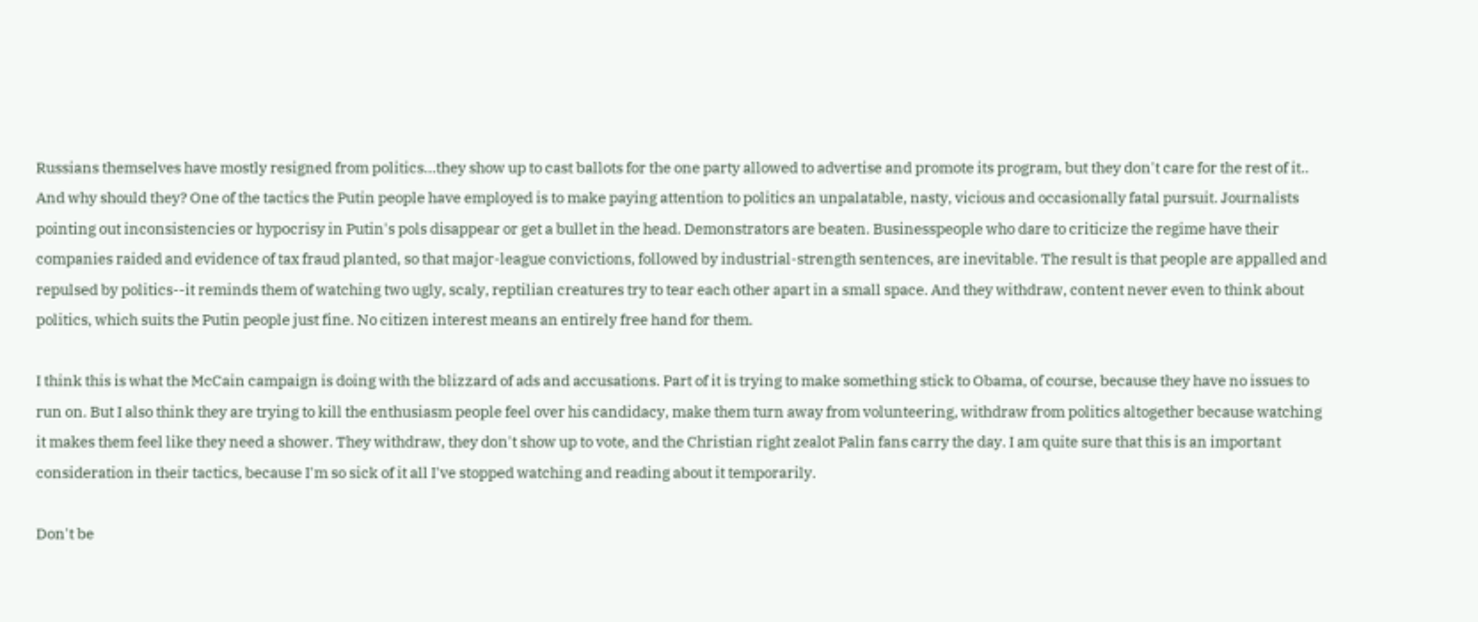Russians themselves have mostly resigned from politics...they show up to cast ballots for the one party allowed to advertise and promote its program, but they don't care for the rest of it.. And why should they? One of the tactics the Putin people have employed is to make paying attention to politics an unpalatable, nasty, vicious and occasionally fatal pursuit. Journalists pointing out inconsistencies or hypocrisy in Putin's pols disappear or get a bullet in the head. Demonstrators are beaten. Businesspeople who dare to criticize the regime have their companies raided and evidence of tax fraud planted, so that major-league convictions, followed by industrial-strength sentences, are inevitable. The result is that people are appalled and repulsed by politics--it reminds them of watching two ugly, scaly, reptilian creatures try to tear each other apart in a small space. And they withdraw, content never even to think about politics, which suits the Putin people just fine. No citizen interest means an entirely free hand for them.

I think this is what the McCain campaign is doing with the blizzard of ads and accusations. Part of it is trying to make something stick to Obama, of course, because they have no issues to run on. But I also think they are trying to kill the enthusiasm people feel over his candidacy, make them turn away from volunteering, withdraw from politics altogether because watching it makes them feel like they need a shower. They withdraw, they don't show up to vote, and the Christian right zealot Palin fans carry the day. I am quite sure that this is an important consideration in their tactics, because I'm so sick of it all I've stopped watching and reading about it temporarily.

Don't be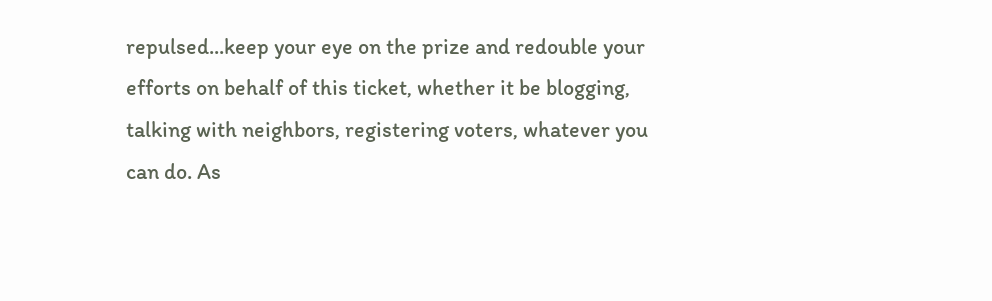repulsed...keep your eye on the prize and redouble your efforts on behalf of this ticket, whether it be blogging, talking with neighbors, registering voters, whatever you can do. As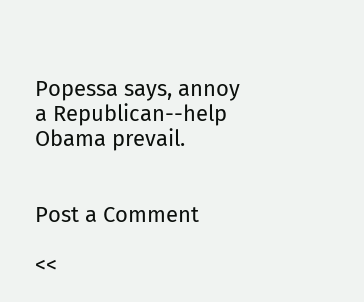Popessa says, annoy a Republican--help Obama prevail.


Post a Comment

<<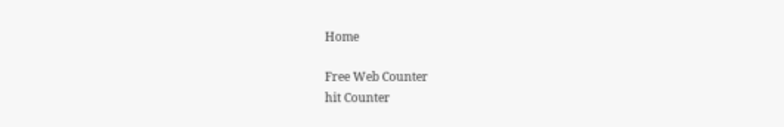Home

Free Web Counter
hit Counter